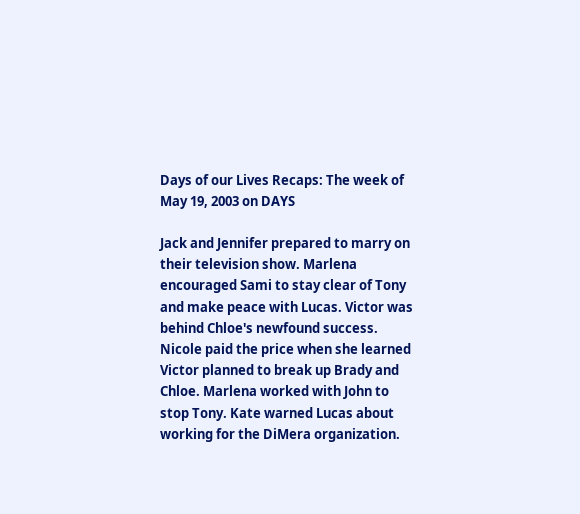Days of our Lives Recaps: The week of May 19, 2003 on DAYS

Jack and Jennifer prepared to marry on their television show. Marlena encouraged Sami to stay clear of Tony and make peace with Lucas. Victor was behind Chloe's newfound success. Nicole paid the price when she learned Victor planned to break up Brady and Chloe. Marlena worked with John to stop Tony. Kate warned Lucas about working for the DiMera organization.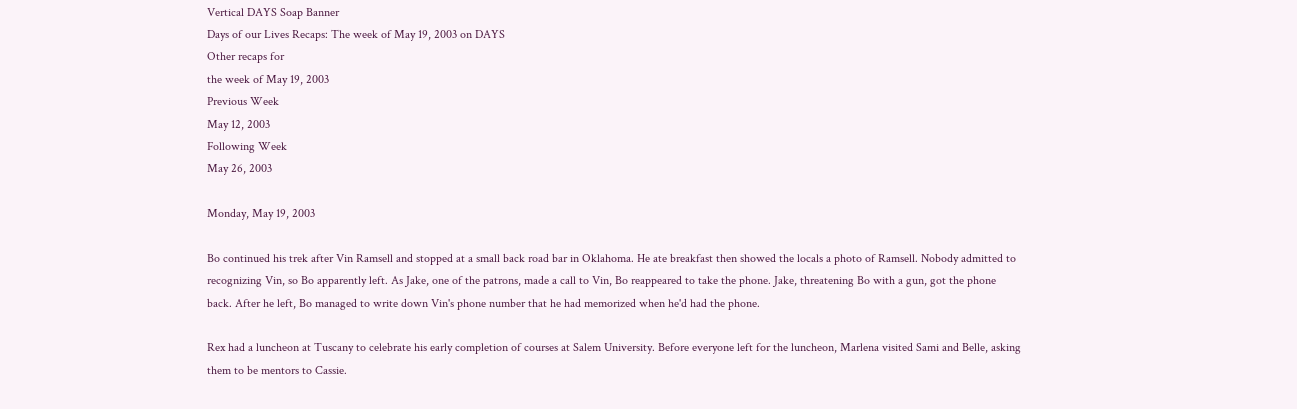Vertical DAYS Soap Banner
Days of our Lives Recaps: The week of May 19, 2003 on DAYS
Other recaps for
the week of May 19, 2003
Previous Week
May 12, 2003
Following Week
May 26, 2003

Monday, May 19, 2003

Bo continued his trek after Vin Ramsell and stopped at a small back road bar in Oklahoma. He ate breakfast then showed the locals a photo of Ramsell. Nobody admitted to recognizing Vin, so Bo apparently left. As Jake, one of the patrons, made a call to Vin, Bo reappeared to take the phone. Jake, threatening Bo with a gun, got the phone back. After he left, Bo managed to write down Vin's phone number that he had memorized when he'd had the phone.

Rex had a luncheon at Tuscany to celebrate his early completion of courses at Salem University. Before everyone left for the luncheon, Marlena visited Sami and Belle, asking them to be mentors to Cassie.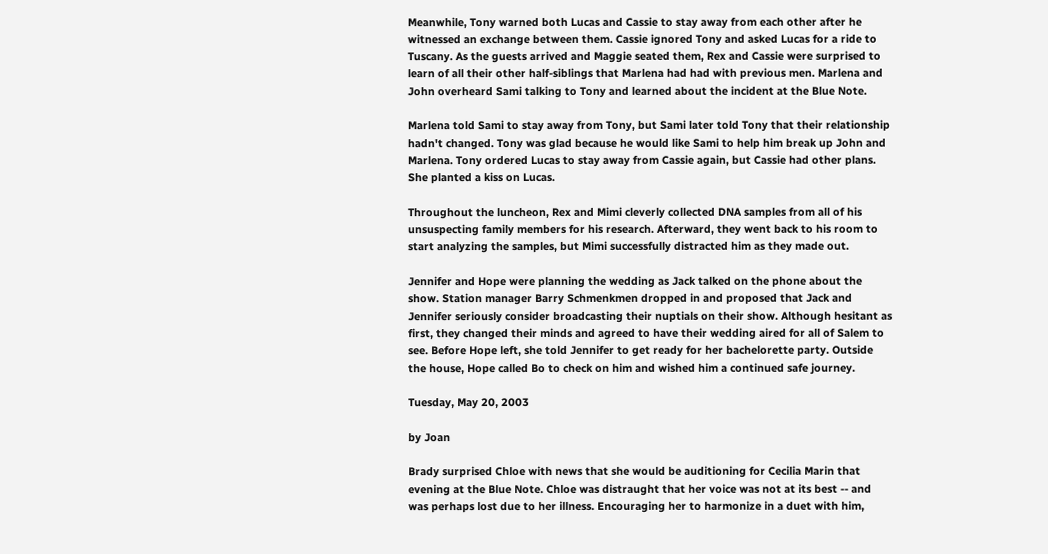Meanwhile, Tony warned both Lucas and Cassie to stay away from each other after he witnessed an exchange between them. Cassie ignored Tony and asked Lucas for a ride to Tuscany. As the guests arrived and Maggie seated them, Rex and Cassie were surprised to learn of all their other half-siblings that Marlena had had with previous men. Marlena and John overheard Sami talking to Tony and learned about the incident at the Blue Note.

Marlena told Sami to stay away from Tony, but Sami later told Tony that their relationship hadn't changed. Tony was glad because he would like Sami to help him break up John and Marlena. Tony ordered Lucas to stay away from Cassie again, but Cassie had other plans. She planted a kiss on Lucas.

Throughout the luncheon, Rex and Mimi cleverly collected DNA samples from all of his unsuspecting family members for his research. Afterward, they went back to his room to start analyzing the samples, but Mimi successfully distracted him as they made out.

Jennifer and Hope were planning the wedding as Jack talked on the phone about the show. Station manager Barry Schmenkmen dropped in and proposed that Jack and Jennifer seriously consider broadcasting their nuptials on their show. Although hesitant as first, they changed their minds and agreed to have their wedding aired for all of Salem to see. Before Hope left, she told Jennifer to get ready for her bachelorette party. Outside the house, Hope called Bo to check on him and wished him a continued safe journey.

Tuesday, May 20, 2003

by Joan

Brady surprised Chloe with news that she would be auditioning for Cecilia Marin that evening at the Blue Note. Chloe was distraught that her voice was not at its best -- and was perhaps lost due to her illness. Encouraging her to harmonize in a duet with him,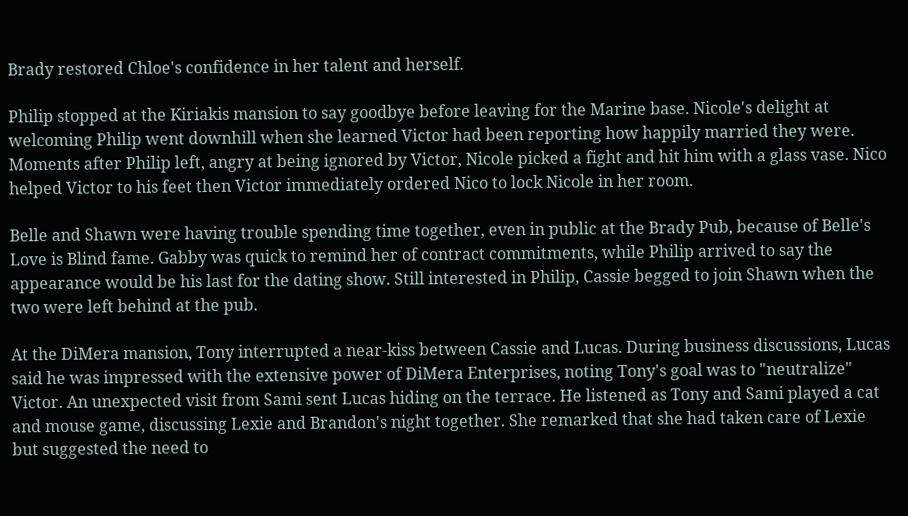Brady restored Chloe's confidence in her talent and herself.

Philip stopped at the Kiriakis mansion to say goodbye before leaving for the Marine base. Nicole's delight at welcoming Philip went downhill when she learned Victor had been reporting how happily married they were. Moments after Philip left, angry at being ignored by Victor, Nicole picked a fight and hit him with a glass vase. Nico helped Victor to his feet then Victor immediately ordered Nico to lock Nicole in her room.

Belle and Shawn were having trouble spending time together, even in public at the Brady Pub, because of Belle's Love is Blind fame. Gabby was quick to remind her of contract commitments, while Philip arrived to say the appearance would be his last for the dating show. Still interested in Philip, Cassie begged to join Shawn when the two were left behind at the pub.

At the DiMera mansion, Tony interrupted a near-kiss between Cassie and Lucas. During business discussions, Lucas said he was impressed with the extensive power of DiMera Enterprises, noting Tony's goal was to "neutralize" Victor. An unexpected visit from Sami sent Lucas hiding on the terrace. He listened as Tony and Sami played a cat and mouse game, discussing Lexie and Brandon's night together. She remarked that she had taken care of Lexie but suggested the need to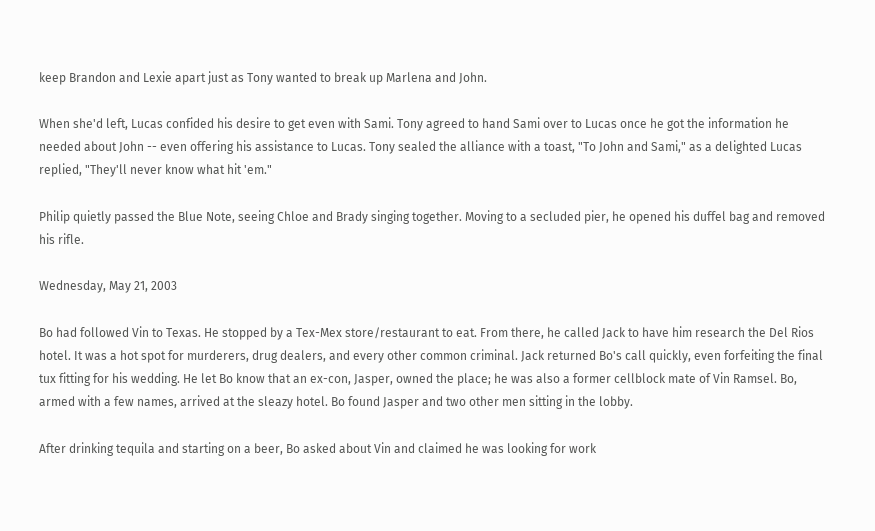keep Brandon and Lexie apart just as Tony wanted to break up Marlena and John.

When she'd left, Lucas confided his desire to get even with Sami. Tony agreed to hand Sami over to Lucas once he got the information he needed about John -- even offering his assistance to Lucas. Tony sealed the alliance with a toast, "To John and Sami," as a delighted Lucas replied, "They'll never know what hit 'em."

Philip quietly passed the Blue Note, seeing Chloe and Brady singing together. Moving to a secluded pier, he opened his duffel bag and removed his rifle.

Wednesday, May 21, 2003

Bo had followed Vin to Texas. He stopped by a Tex-Mex store/restaurant to eat. From there, he called Jack to have him research the Del Rios hotel. It was a hot spot for murderers, drug dealers, and every other common criminal. Jack returned Bo's call quickly, even forfeiting the final tux fitting for his wedding. He let Bo know that an ex-con, Jasper, owned the place; he was also a former cellblock mate of Vin Ramsel. Bo, armed with a few names, arrived at the sleazy hotel. Bo found Jasper and two other men sitting in the lobby.

After drinking tequila and starting on a beer, Bo asked about Vin and claimed he was looking for work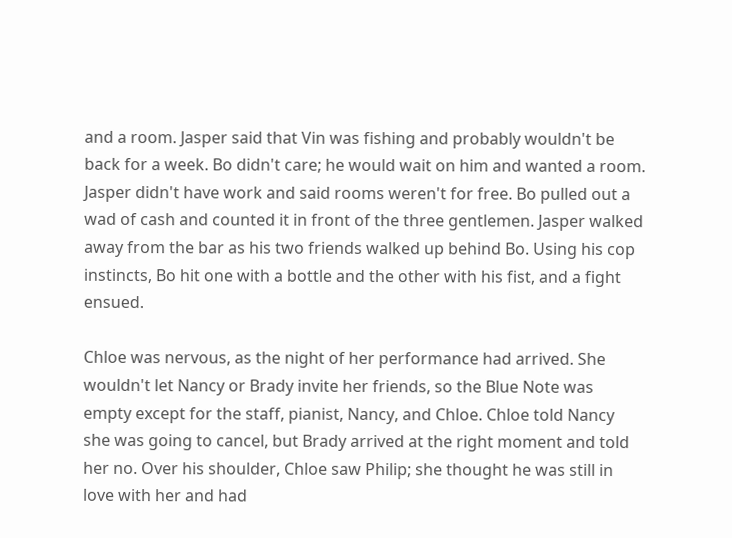and a room. Jasper said that Vin was fishing and probably wouldn't be back for a week. Bo didn't care; he would wait on him and wanted a room. Jasper didn't have work and said rooms weren't for free. Bo pulled out a wad of cash and counted it in front of the three gentlemen. Jasper walked away from the bar as his two friends walked up behind Bo. Using his cop instincts, Bo hit one with a bottle and the other with his fist, and a fight ensued.

Chloe was nervous, as the night of her performance had arrived. She wouldn't let Nancy or Brady invite her friends, so the Blue Note was empty except for the staff, pianist, Nancy, and Chloe. Chloe told Nancy she was going to cancel, but Brady arrived at the right moment and told her no. Over his shoulder, Chloe saw Philip; she thought he was still in love with her and had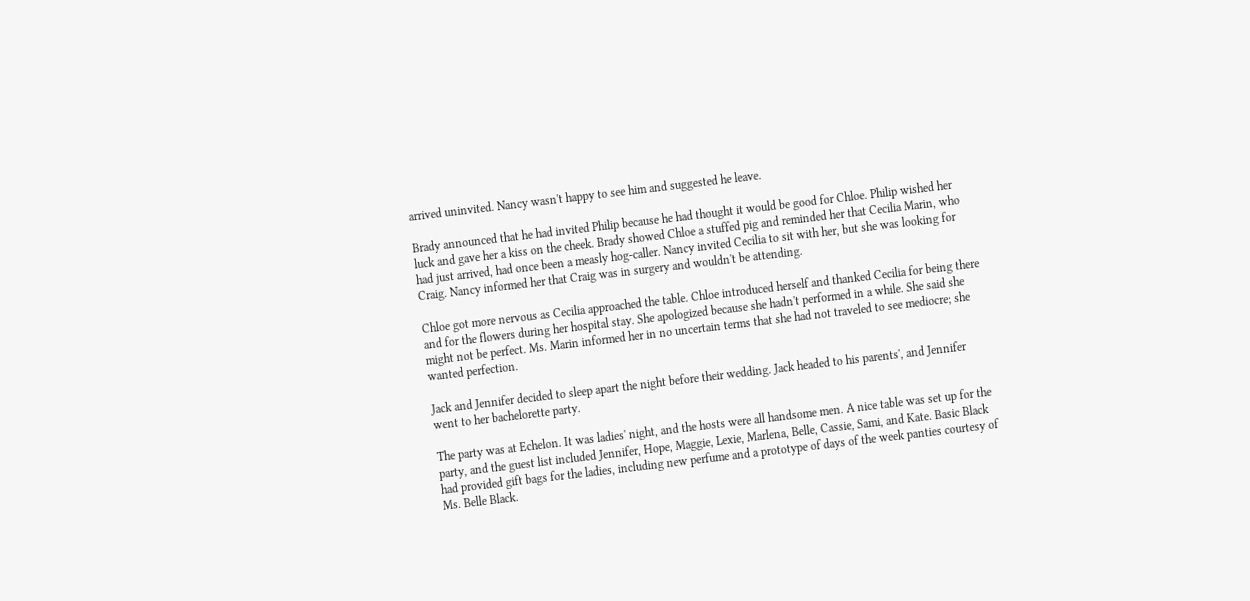arrived uninvited. Nancy wasn't happy to see him and suggested he leave.

Brady announced that he had invited Philip because he had thought it would be good for Chloe. Philip wished her luck and gave her a kiss on the cheek. Brady showed Chloe a stuffed pig and reminded her that Cecilia Marin, who had just arrived, had once been a measly hog-caller. Nancy invited Cecilia to sit with her, but she was looking for Craig. Nancy informed her that Craig was in surgery and wouldn't be attending.

Chloe got more nervous as Cecilia approached the table. Chloe introduced herself and thanked Cecilia for being there and for the flowers during her hospital stay. She apologized because she hadn't performed in a while. She said she might not be perfect. Ms. Marin informed her in no uncertain terms that she had not traveled to see mediocre; she wanted perfection.

Jack and Jennifer decided to sleep apart the night before their wedding. Jack headed to his parents', and Jennifer went to her bachelorette party.

The party was at Echelon. It was ladies' night, and the hosts were all handsome men. A nice table was set up for the party, and the guest list included Jennifer, Hope, Maggie, Lexie, Marlena, Belle, Cassie, Sami, and Kate. Basic Black had provided gift bags for the ladies, including new perfume and a prototype of days of the week panties courtesy of Ms. Belle Black.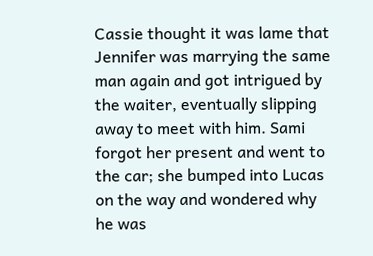Cassie thought it was lame that Jennifer was marrying the same man again and got intrigued by the waiter, eventually slipping away to meet with him. Sami forgot her present and went to the car; she bumped into Lucas on the way and wondered why he was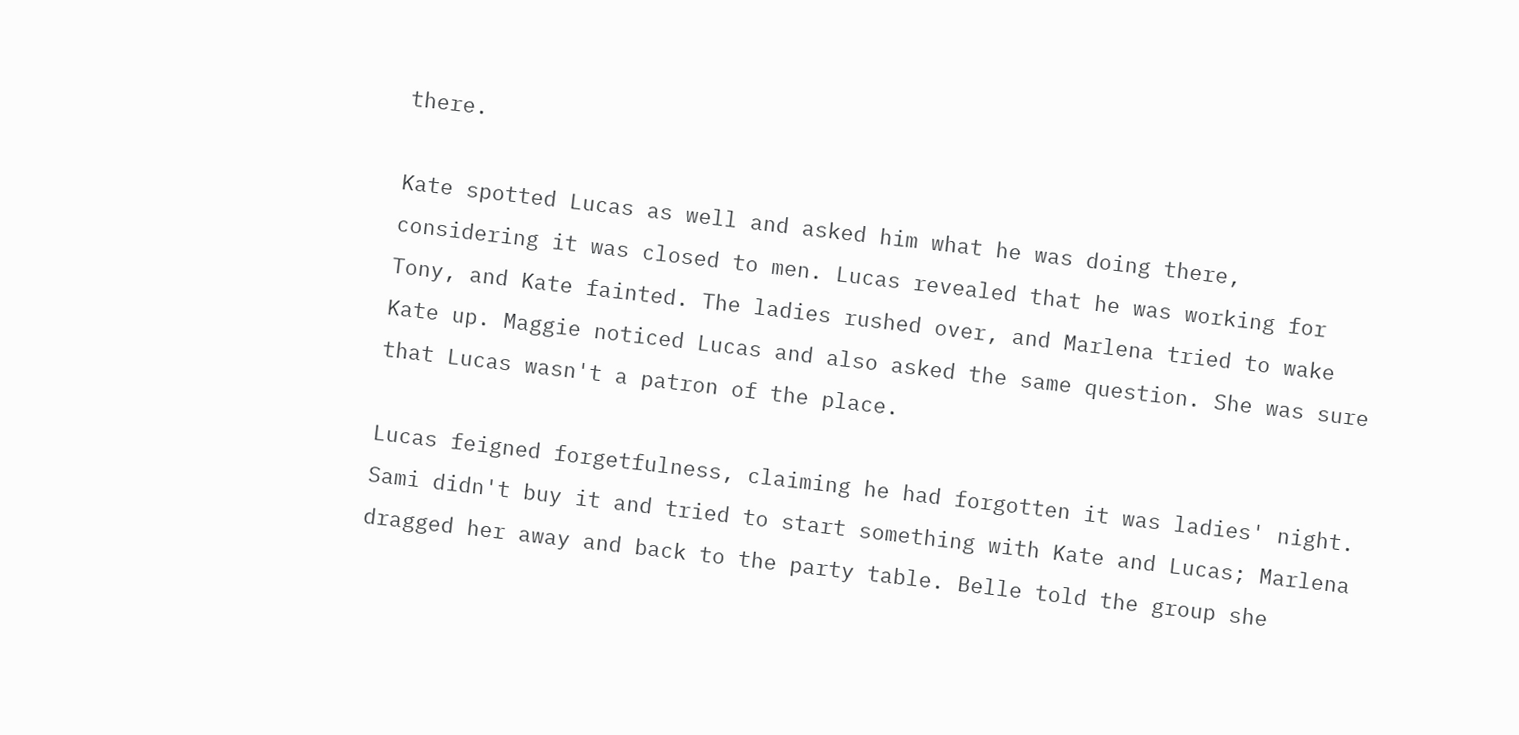there.

Kate spotted Lucas as well and asked him what he was doing there, considering it was closed to men. Lucas revealed that he was working for Tony, and Kate fainted. The ladies rushed over, and Marlena tried to wake Kate up. Maggie noticed Lucas and also asked the same question. She was sure that Lucas wasn't a patron of the place.

Lucas feigned forgetfulness, claiming he had forgotten it was ladies' night. Sami didn't buy it and tried to start something with Kate and Lucas; Marlena dragged her away and back to the party table. Belle told the group she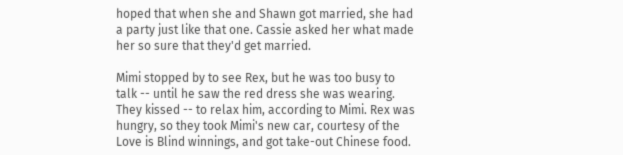hoped that when she and Shawn got married, she had a party just like that one. Cassie asked her what made her so sure that they'd get married.

Mimi stopped by to see Rex, but he was too busy to talk -- until he saw the red dress she was wearing. They kissed -- to relax him, according to Mimi. Rex was hungry, so they took Mimi's new car, courtesy of the Love is Blind winnings, and got take-out Chinese food.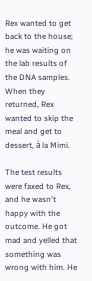Rex wanted to get back to the house; he was waiting on the lab results of the DNA samples. When they returned, Rex wanted to skip the meal and get to dessert, à la Mimi.

The test results were faxed to Rex, and he wasn't happy with the outcome. He got mad and yelled that something was wrong with him. He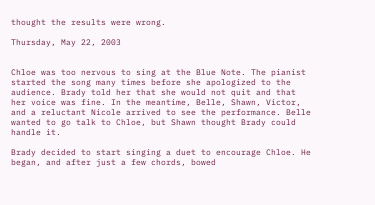thought the results were wrong.

Thursday, May 22, 2003


Chloe was too nervous to sing at the Blue Note. The pianist started the song many times before she apologized to the audience. Brady told her that she would not quit and that her voice was fine. In the meantime, Belle, Shawn, Victor, and a reluctant Nicole arrived to see the performance. Belle wanted to go talk to Chloe, but Shawn thought Brady could handle it.

Brady decided to start singing a duet to encourage Chloe. He began, and after just a few chords, bowed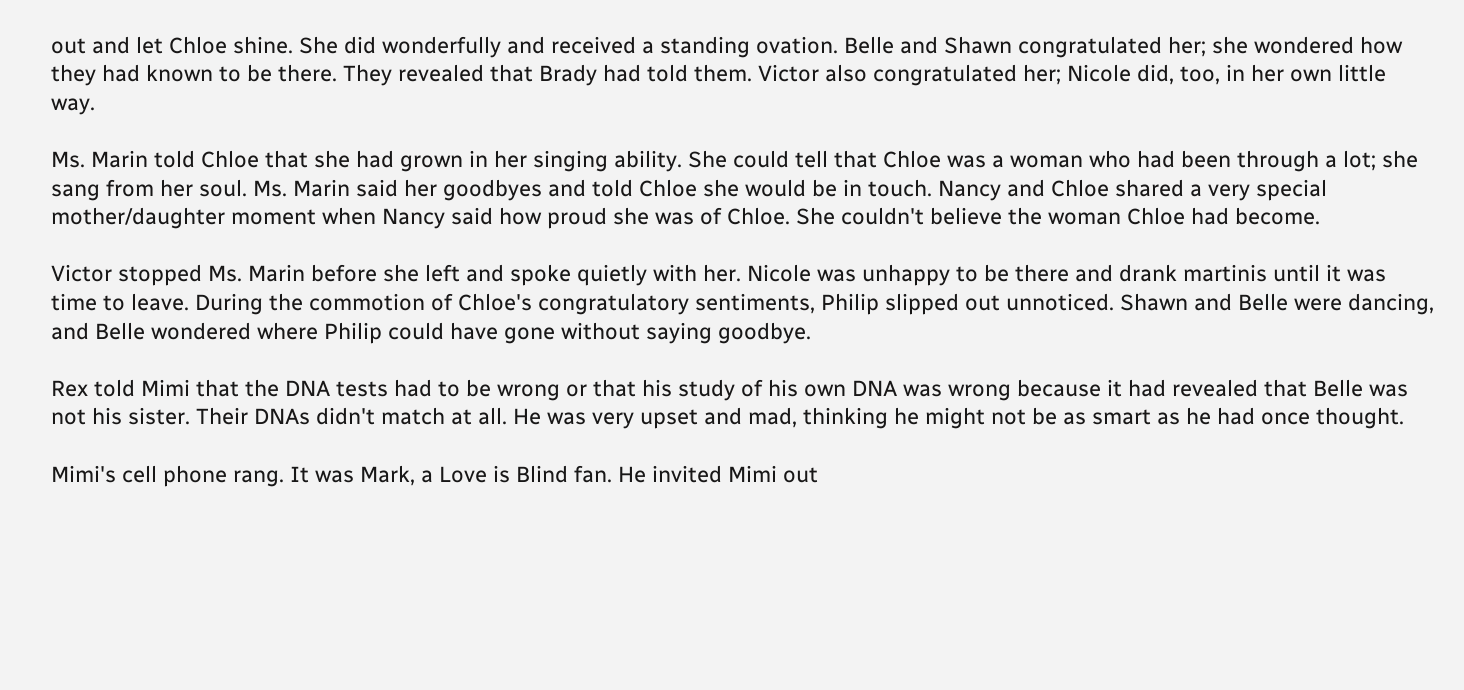out and let Chloe shine. She did wonderfully and received a standing ovation. Belle and Shawn congratulated her; she wondered how they had known to be there. They revealed that Brady had told them. Victor also congratulated her; Nicole did, too, in her own little way.

Ms. Marin told Chloe that she had grown in her singing ability. She could tell that Chloe was a woman who had been through a lot; she sang from her soul. Ms. Marin said her goodbyes and told Chloe she would be in touch. Nancy and Chloe shared a very special mother/daughter moment when Nancy said how proud she was of Chloe. She couldn't believe the woman Chloe had become.

Victor stopped Ms. Marin before she left and spoke quietly with her. Nicole was unhappy to be there and drank martinis until it was time to leave. During the commotion of Chloe's congratulatory sentiments, Philip slipped out unnoticed. Shawn and Belle were dancing, and Belle wondered where Philip could have gone without saying goodbye.

Rex told Mimi that the DNA tests had to be wrong or that his study of his own DNA was wrong because it had revealed that Belle was not his sister. Their DNAs didn't match at all. He was very upset and mad, thinking he might not be as smart as he had once thought.

Mimi's cell phone rang. It was Mark, a Love is Blind fan. He invited Mimi out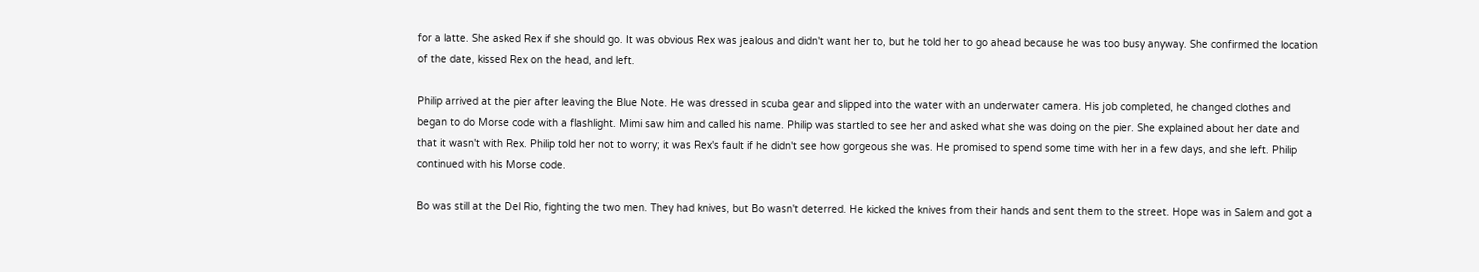for a latte. She asked Rex if she should go. It was obvious Rex was jealous and didn't want her to, but he told her to go ahead because he was too busy anyway. She confirmed the location of the date, kissed Rex on the head, and left.

Philip arrived at the pier after leaving the Blue Note. He was dressed in scuba gear and slipped into the water with an underwater camera. His job completed, he changed clothes and began to do Morse code with a flashlight. Mimi saw him and called his name. Philip was startled to see her and asked what she was doing on the pier. She explained about her date and that it wasn't with Rex. Philip told her not to worry; it was Rex's fault if he didn't see how gorgeous she was. He promised to spend some time with her in a few days, and she left. Philip continued with his Morse code.

Bo was still at the Del Rio, fighting the two men. They had knives, but Bo wasn't deterred. He kicked the knives from their hands and sent them to the street. Hope was in Salem and got a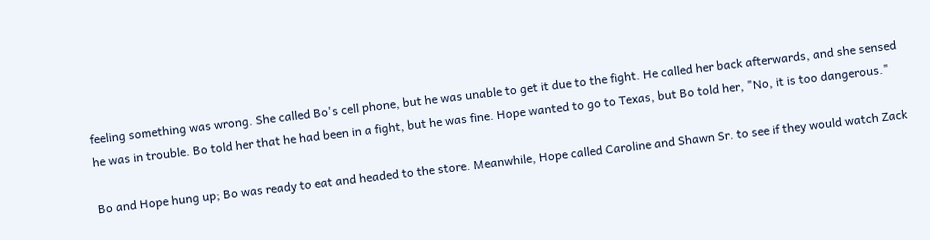feeling something was wrong. She called Bo's cell phone, but he was unable to get it due to the fight. He called her back afterwards, and she sensed he was in trouble. Bo told her that he had been in a fight, but he was fine. Hope wanted to go to Texas, but Bo told her, "No, it is too dangerous."

Bo and Hope hung up; Bo was ready to eat and headed to the store. Meanwhile, Hope called Caroline and Shawn Sr. to see if they would watch Zack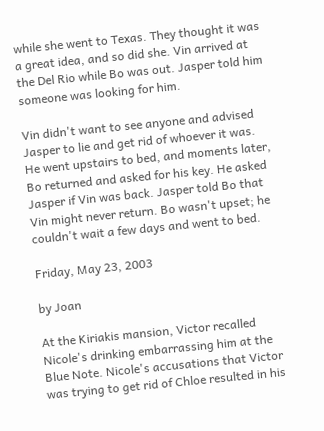while she went to Texas. They thought it was a great idea, and so did she. Vin arrived at the Del Rio while Bo was out. Jasper told him someone was looking for him.

Vin didn't want to see anyone and advised Jasper to lie and get rid of whoever it was. He went upstairs to bed, and moments later, Bo returned and asked for his key. He asked Jasper if Vin was back. Jasper told Bo that Vin might never return. Bo wasn't upset; he couldn't wait a few days and went to bed.

Friday, May 23, 2003

by Joan

At the Kiriakis mansion, Victor recalled Nicole's drinking embarrassing him at the Blue Note. Nicole's accusations that Victor was trying to get rid of Chloe resulted in his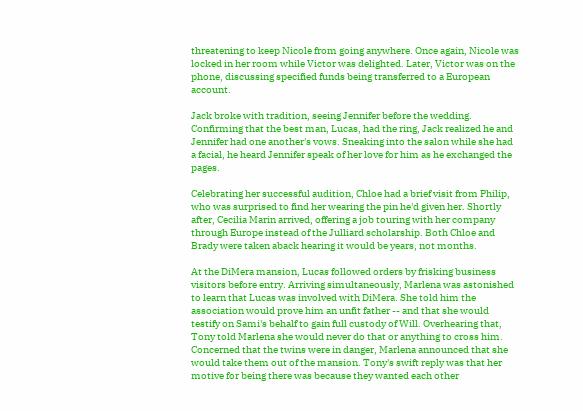threatening to keep Nicole from going anywhere. Once again, Nicole was locked in her room while Victor was delighted. Later, Victor was on the phone, discussing specified funds being transferred to a European account.

Jack broke with tradition, seeing Jennifer before the wedding. Confirming that the best man, Lucas, had the ring, Jack realized he and Jennifer had one another's vows. Sneaking into the salon while she had a facial, he heard Jennifer speak of her love for him as he exchanged the pages.

Celebrating her successful audition, Chloe had a brief visit from Philip, who was surprised to find her wearing the pin he'd given her. Shortly after, Cecilia Marin arrived, offering a job touring with her company through Europe instead of the Julliard scholarship. Both Chloe and Brady were taken aback hearing it would be years, not months.

At the DiMera mansion, Lucas followed orders by frisking business visitors before entry. Arriving simultaneously, Marlena was astonished to learn that Lucas was involved with DiMera. She told him the association would prove him an unfit father -- and that she would testify on Sami's behalf to gain full custody of Will. Overhearing that, Tony told Marlena she would never do that or anything to cross him. Concerned that the twins were in danger, Marlena announced that she would take them out of the mansion. Tony's swift reply was that her motive for being there was because they wanted each other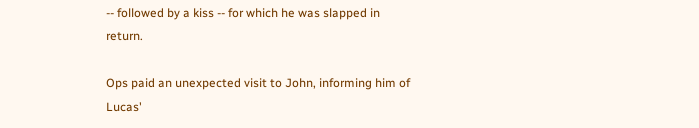-- followed by a kiss -- for which he was slapped in return.

Ops paid an unexpected visit to John, informing him of Lucas'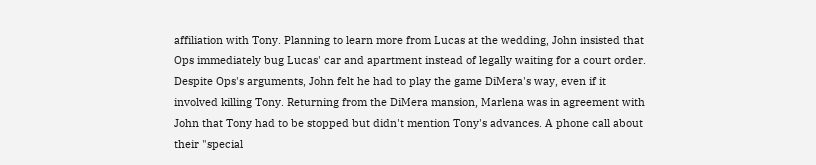affiliation with Tony. Planning to learn more from Lucas at the wedding, John insisted that Ops immediately bug Lucas' car and apartment instead of legally waiting for a court order. Despite Ops's arguments, John felt he had to play the game DiMera's way, even if it involved killing Tony. Returning from the DiMera mansion, Marlena was in agreement with John that Tony had to be stopped but didn't mention Tony's advances. A phone call about their "special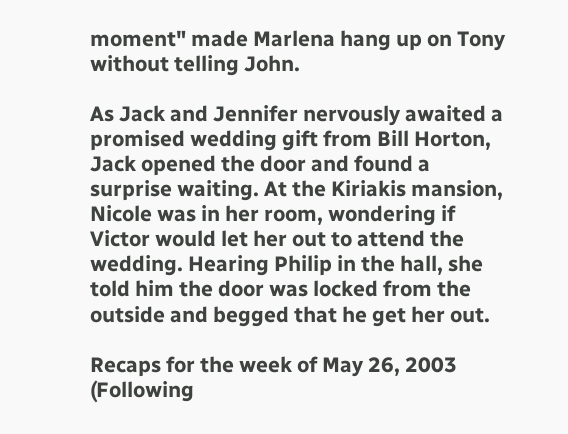moment" made Marlena hang up on Tony without telling John.

As Jack and Jennifer nervously awaited a promised wedding gift from Bill Horton, Jack opened the door and found a surprise waiting. At the Kiriakis mansion, Nicole was in her room, wondering if Victor would let her out to attend the wedding. Hearing Philip in the hall, she told him the door was locked from the outside and begged that he get her out.

Recaps for the week of May 26, 2003 (Following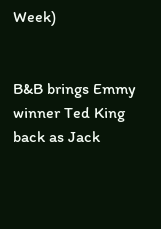Week)


B&B brings Emmy winner Ted King back as Jack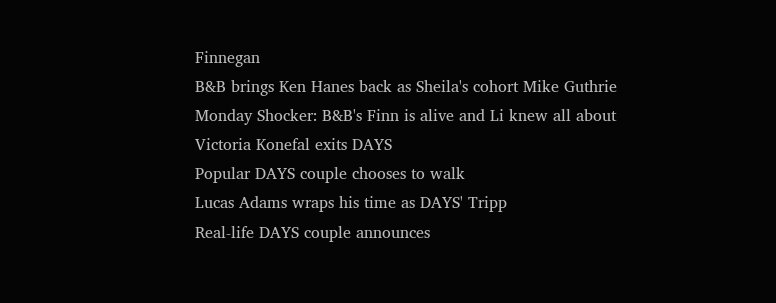Finnegan
B&B brings Ken Hanes back as Sheila's cohort Mike Guthrie
Monday Shocker: B&B's Finn is alive and Li knew all about
Victoria Konefal exits DAYS
Popular DAYS couple chooses to walk
Lucas Adams wraps his time as DAYS' Tripp
Real-life DAYS couple announces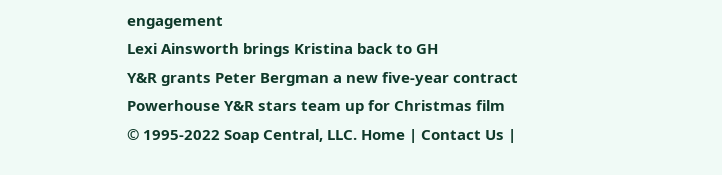engagement
Lexi Ainsworth brings Kristina back to GH
Y&R grants Peter Bergman a new five-year contract
Powerhouse Y&R stars team up for Christmas film
© 1995-2022 Soap Central, LLC. Home | Contact Us |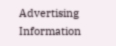Advertising Information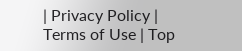| Privacy Policy | Terms of Use | Top